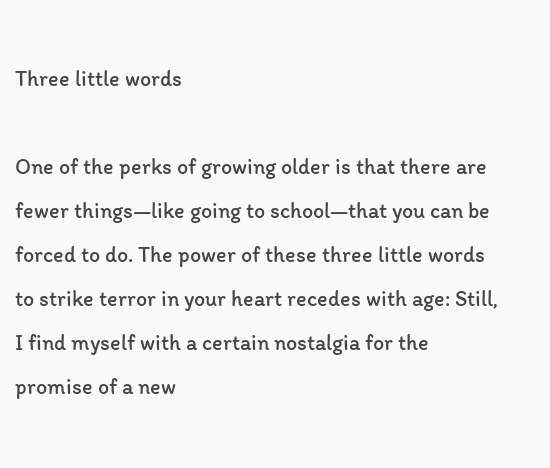Three little words

One of the perks of growing older is that there are fewer things—like going to school—that you can be forced to do. The power of these three little words to strike terror in your heart recedes with age: Still, I find myself with a certain nostalgia for the promise of a new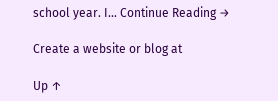school year. I... Continue Reading →

Create a website or blog at

Up ↑